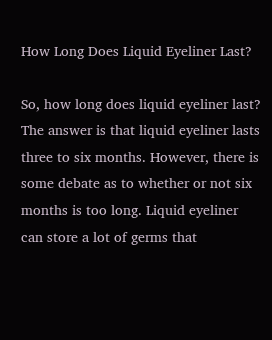How Long Does Liquid Eyeliner Last?

So, how long does liquid eyeliner last? The answer is that liquid eyeliner lasts three to six months. However, there is some debate as to whether or not six months is too long. Liquid eyeliner can store a lot of germs that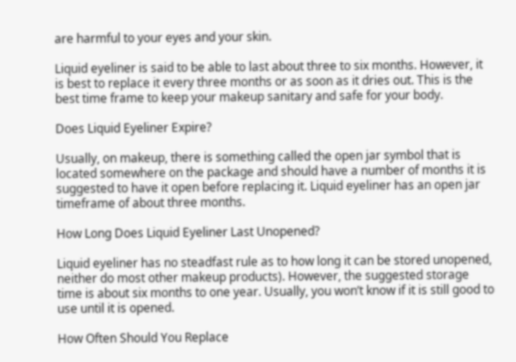are harmful to your eyes and your skin.

Liquid eyeliner is said to be able to last about three to six months. However, it is best to replace it every three months or as soon as it dries out. This is the best time frame to keep your makeup sanitary and safe for your body.

Does Liquid Eyeliner Expire?

Usually, on makeup, there is something called the open jar symbol that is located somewhere on the package and should have a number of months it is suggested to have it open before replacing it. Liquid eyeliner has an open jar timeframe of about three months.

How Long Does Liquid Eyeliner Last Unopened?

Liquid eyeliner has no steadfast rule as to how long it can be stored unopened, neither do most other makeup products). However, the suggested storage time is about six months to one year. Usually, you won’t know if it is still good to use until it is opened.

How Often Should You Replace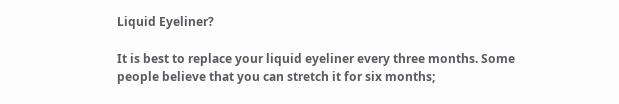Liquid Eyeliner?

It is best to replace your liquid eyeliner every three months. Some people believe that you can stretch it for six months;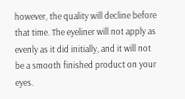however, the quality will decline before that time. The eyeliner will not apply as evenly as it did initially, and it will not be a smooth finished product on your eyes.